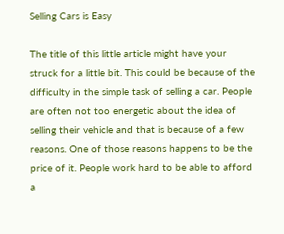Selling Cars is Easy

The title of this little article might have your struck for a little bit. This could be because of the difficulty in the simple task of selling a car. People are often not too energetic about the idea of selling their vehicle and that is because of a few reasons. One of those reasons happens to be the price of it. People work hard to be able to afford a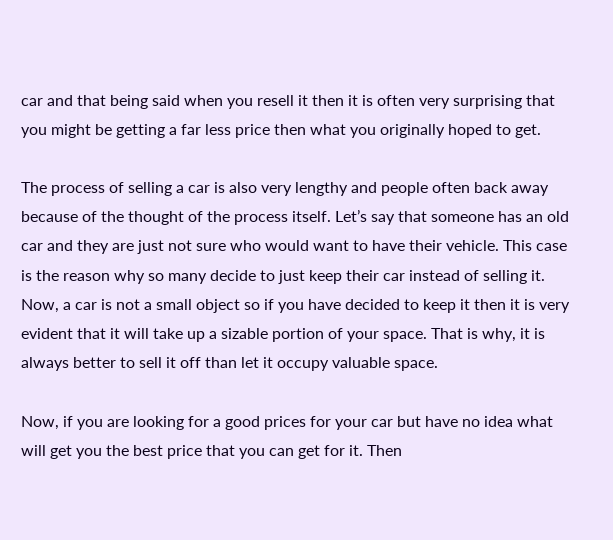car and that being said when you resell it then it is often very surprising that you might be getting a far less price then what you originally hoped to get.

The process of selling a car is also very lengthy and people often back away because of the thought of the process itself. Let’s say that someone has an old car and they are just not sure who would want to have their vehicle. This case is the reason why so many decide to just keep their car instead of selling it. Now, a car is not a small object so if you have decided to keep it then it is very evident that it will take up a sizable portion of your space. That is why, it is always better to sell it off than let it occupy valuable space.

Now, if you are looking for a good prices for your car but have no idea what will get you the best price that you can get for it. Then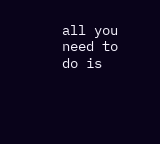all you need to do is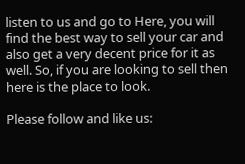listen to us and go to Here, you will find the best way to sell your car and also get a very decent price for it as well. So, if you are looking to sell then here is the place to look.

Please follow and like us: